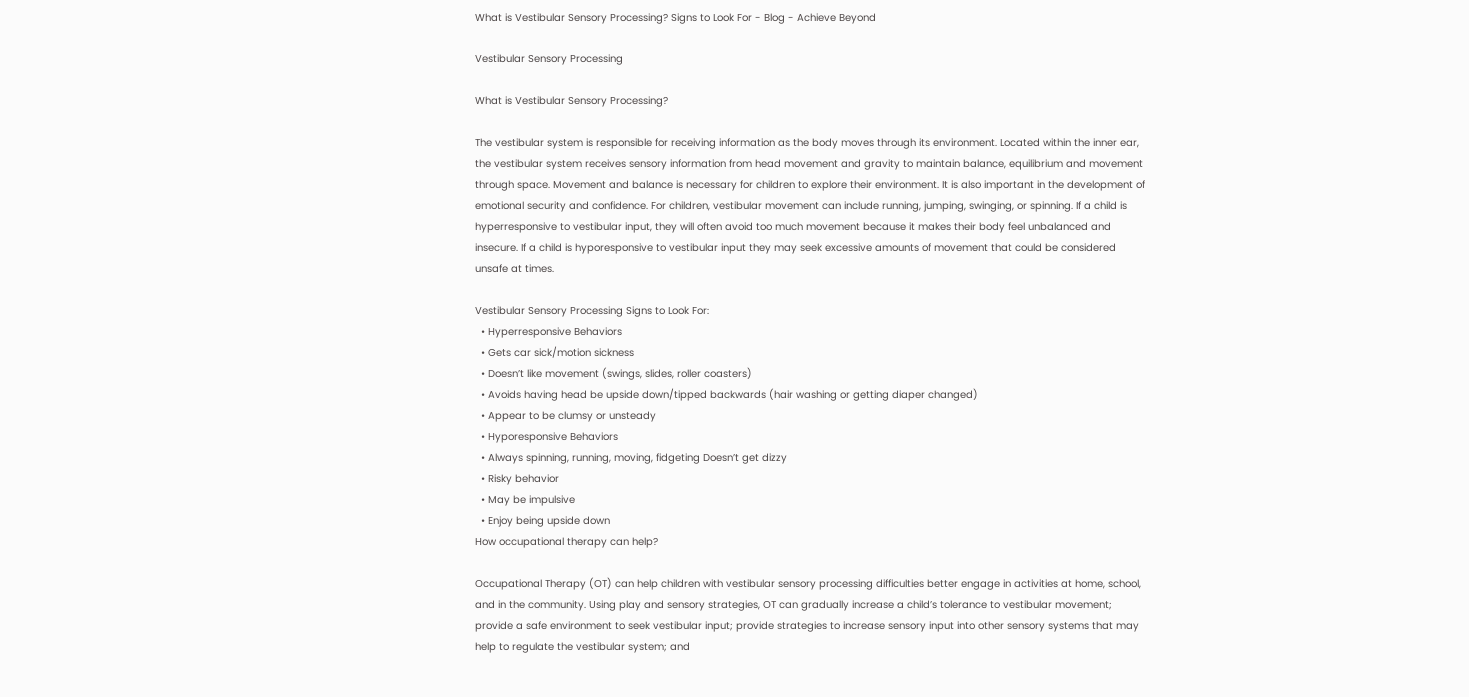What is Vestibular Sensory Processing? Signs to Look For - Blog - Achieve Beyond

Vestibular Sensory Processing

What is Vestibular Sensory Processing?

The vestibular system is responsible for receiving information as the body moves through its environment. Located within the inner ear, the vestibular system receives sensory information from head movement and gravity to maintain balance, equilibrium and movement through space. Movement and balance is necessary for children to explore their environment. It is also important in the development of emotional security and confidence. For children, vestibular movement can include running, jumping, swinging, or spinning. If a child is hyperresponsive to vestibular input, they will often avoid too much movement because it makes their body feel unbalanced and insecure. If a child is hyporesponsive to vestibular input they may seek excessive amounts of movement that could be considered unsafe at times.

Vestibular Sensory Processing Signs to Look For:
  • Hyperresponsive Behaviors
  • Gets car sick/motion sickness
  • Doesn’t like movement (swings, slides, roller coasters)
  • Avoids having head be upside down/tipped backwards (hair washing or getting diaper changed)
  • Appear to be clumsy or unsteady
  • Hyporesponsive Behaviors
  • Always spinning, running, moving, fidgeting Doesn’t get dizzy
  • Risky behavior
  • May be impulsive
  • Enjoy being upside down
How occupational therapy can help?

Occupational Therapy (OT) can help children with vestibular sensory processing difficulties better engage in activities at home, school, and in the community. Using play and sensory strategies, OT can gradually increase a child’s tolerance to vestibular movement; provide a safe environment to seek vestibular input; provide strategies to increase sensory input into other sensory systems that may help to regulate the vestibular system; and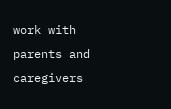work with parents and caregivers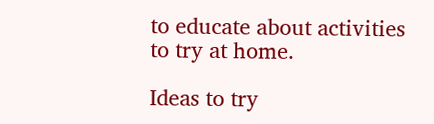to educate about activities to try at home.

Ideas to try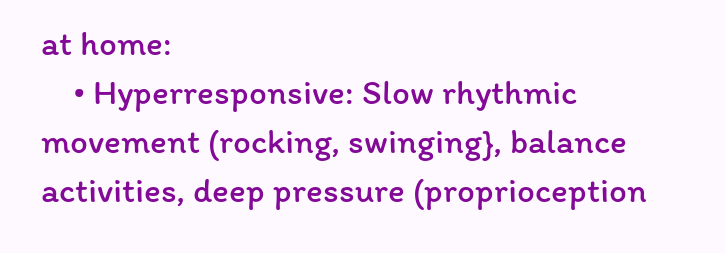at home:
    • Hyperresponsive: Slow rhythmic movement (rocking, swinging}, balance activities, deep pressure (proprioception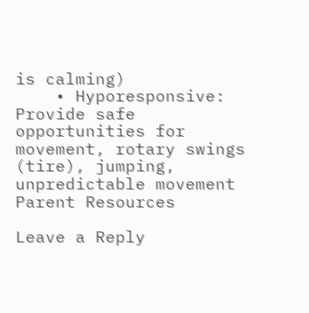is calming)
    • Hyporesponsive: Provide safe opportunities for movement, rotary swings (tire), jumping, unpredictable movement
Parent Resources

Leave a Reply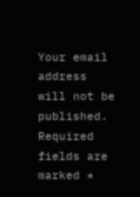Your email address will not be published. Required fields are marked *